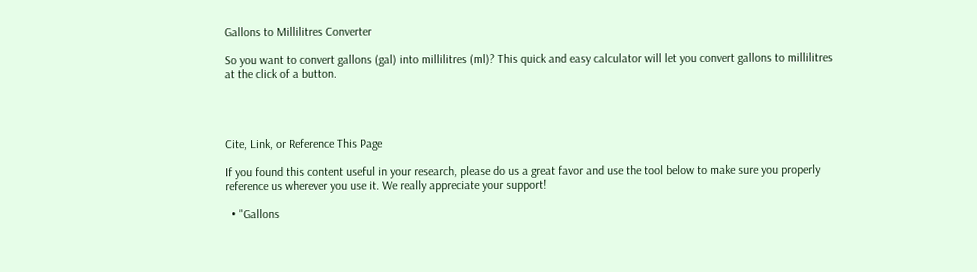Gallons to Millilitres Converter

So you want to convert gallons (gal) into millilitres (ml)? This quick and easy calculator will let you convert gallons to millilitres at the click of a button.




Cite, Link, or Reference This Page

If you found this content useful in your research, please do us a great favor and use the tool below to make sure you properly reference us wherever you use it. We really appreciate your support!

  • "Gallons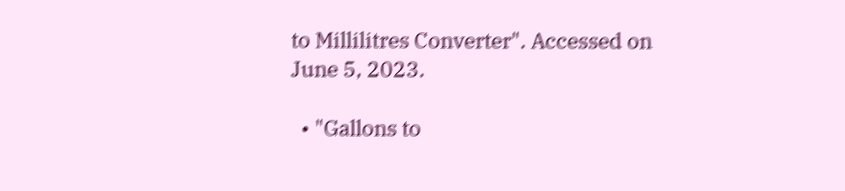to Millilitres Converter". Accessed on June 5, 2023.

  • "Gallons to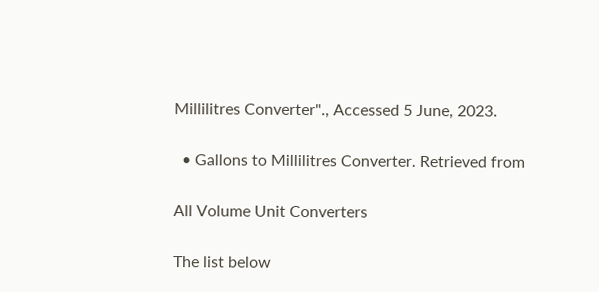Millilitres Converter"., Accessed 5 June, 2023.

  • Gallons to Millilitres Converter. Retrieved from

All Volume Unit Converters

The list below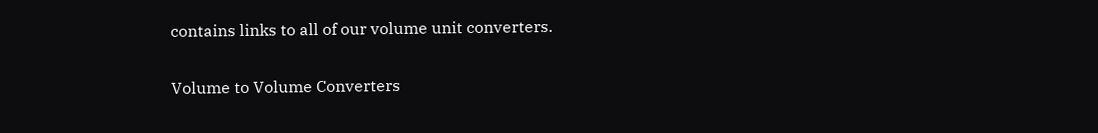contains links to all of our volume unit converters.

Volume to Volume Converters